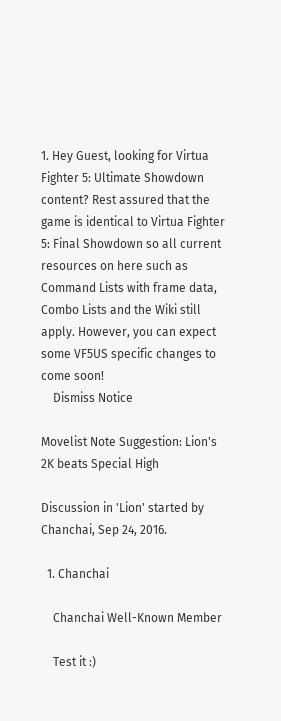1. Hey Guest, looking for Virtua Fighter 5: Ultimate Showdown content? Rest assured that the game is identical to Virtua Fighter 5: Final Showdown so all current resources on here such as Command Lists with frame data, Combo Lists and the Wiki still apply. However, you can expect some VF5US specific changes to come soon!
    Dismiss Notice

Movelist Note Suggestion: Lion's 2K beats Special High

Discussion in 'Lion' started by Chanchai, Sep 24, 2016.

  1. Chanchai

    Chanchai Well-Known Member

    Test it :)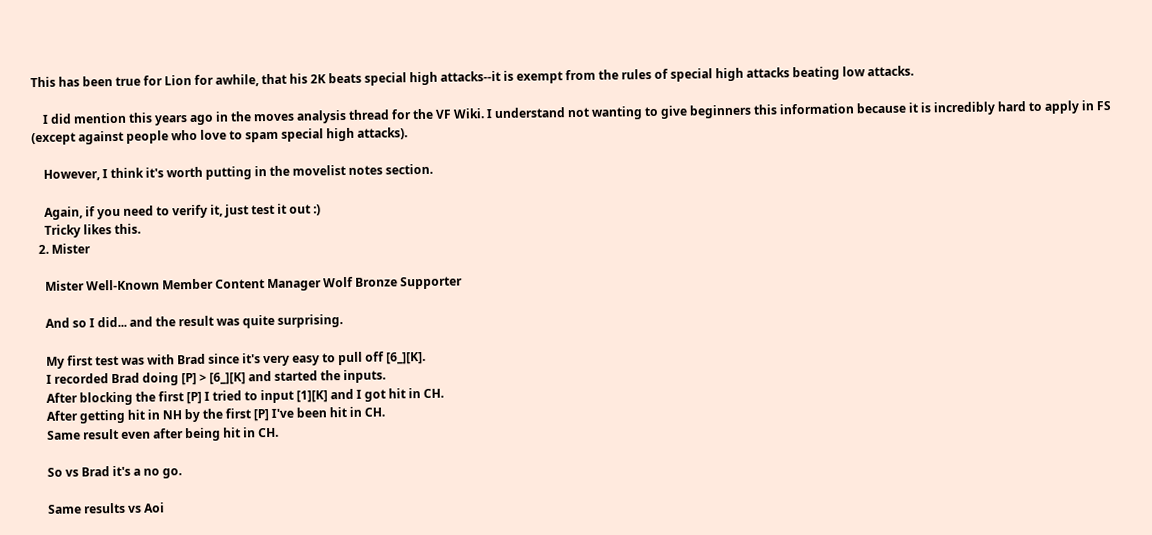This has been true for Lion for awhile, that his 2K beats special high attacks--it is exempt from the rules of special high attacks beating low attacks.

    I did mention this years ago in the moves analysis thread for the VF Wiki. I understand not wanting to give beginners this information because it is incredibly hard to apply in FS (except against people who love to spam special high attacks).

    However, I think it's worth putting in the movelist notes section.

    Again, if you need to verify it, just test it out :)
    Tricky likes this.
  2. Mister

    Mister Well-Known Member Content Manager Wolf Bronze Supporter

    And so I did... and the result was quite surprising.

    My first test was with Brad since it's very easy to pull off [6_][K].
    I recorded Brad doing [P] > [6_][K] and started the inputs.
    After blocking the first [P] I tried to input [1][K] and I got hit in CH.
    After getting hit in NH by the first [P] I've been hit in CH.
    Same result even after being hit in CH.

    So vs Brad it's a no go.

    Same results vs Aoi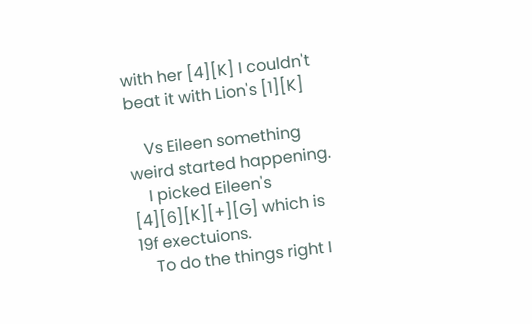with her [4][K] I couldn't beat it with Lion's [1][K]

    Vs Eileen something weird started happening.
    I picked Eileen's [4][6][K][+][G] which is 19f exectuions.
    To do the things right I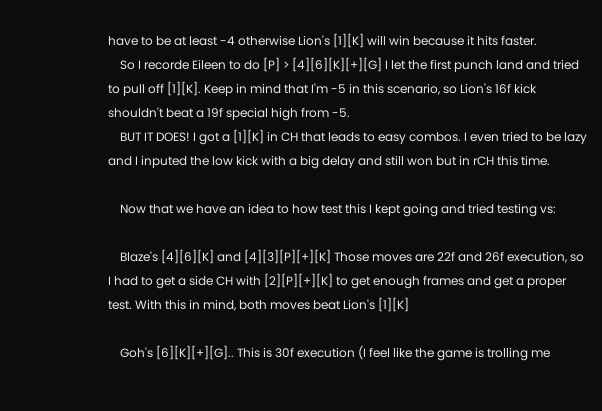have to be at least -4 otherwise Lion's [1][K] will win because it hits faster.
    So I recorde Eileen to do [P] > [4][6][K][+][G] I let the first punch land and tried to pull off [1][K]. Keep in mind that I'm -5 in this scenario, so Lion's 16f kick shouldn't beat a 19f special high from -5.
    BUT IT DOES! I got a [1][K] in CH that leads to easy combos. I even tried to be lazy and I inputed the low kick with a big delay and still won but in rCH this time.

    Now that we have an idea to how test this I kept going and tried testing vs:

    Blaze's [4][6][K] and [4][3][P][+][K] Those moves are 22f and 26f execution, so I had to get a side CH with [2][P][+][K] to get enough frames and get a proper test. With this in mind, both moves beat Lion's [1][K]

    Goh's [6][K][+][G].. This is 30f execution (I feel like the game is trolling me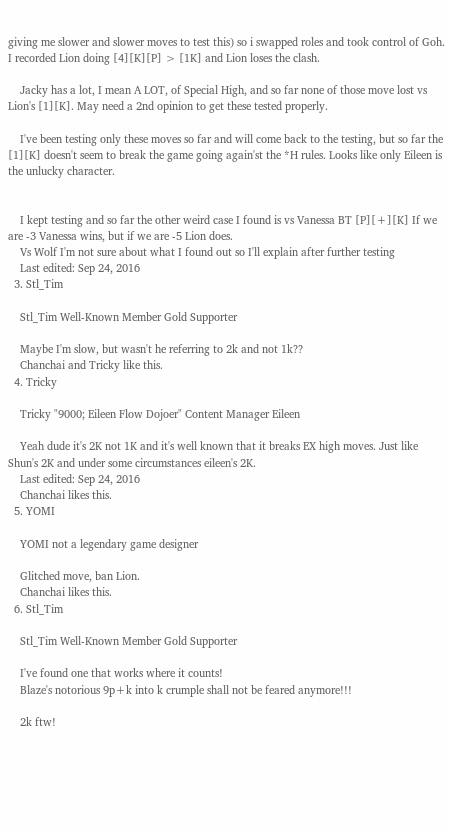giving me slower and slower moves to test this) so i swapped roles and took control of Goh. I recorded Lion doing [4][K][P] > [1K] and Lion loses the clash.

    Jacky has a lot, I mean A LOT, of Special High, and so far none of those move lost vs Lion's [1][K]. May need a 2nd opinion to get these tested properly.

    I've been testing only these moves so far and will come back to the testing, but so far the [1][K] doesn't seem to break the game going again'st the *H rules. Looks like only Eileen is the unlucky character.


    I kept testing and so far the other weird case I found is vs Vanessa BT [P][+][K] If we are -3 Vanessa wins, but if we are -5 Lion does.
    Vs Wolf I'm not sure about what I found out so I'll explain after further testing
    Last edited: Sep 24, 2016
  3. Stl_Tim

    Stl_Tim Well-Known Member Gold Supporter

    Maybe I'm slow, but wasn't he referring to 2k and not 1k??
    Chanchai and Tricky like this.
  4. Tricky

    Tricky "9000; Eileen Flow Dojoer" Content Manager Eileen

    Yeah dude it's 2K not 1K and it's well known that it breaks EX high moves. Just like Shun's 2K and under some circumstances eileen's 2K.
    Last edited: Sep 24, 2016
    Chanchai likes this.
  5. YOMI

    YOMI not a legendary game designer

    Glitched move, ban Lion.
    Chanchai likes this.
  6. Stl_Tim

    Stl_Tim Well-Known Member Gold Supporter

    I've found one that works where it counts!
    Blaze's notorious 9p+k into k crumple shall not be feared anymore!!!

    2k ftw!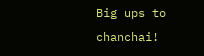Big ups to chanchai!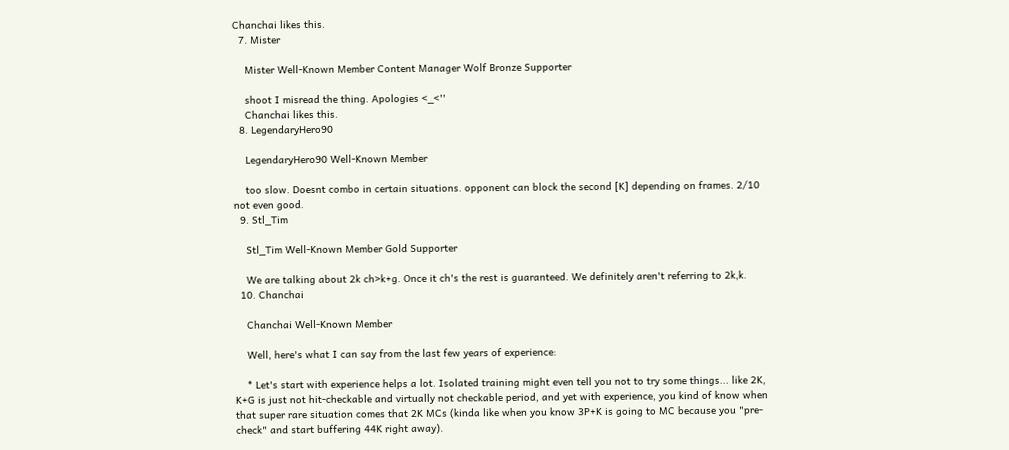Chanchai likes this.
  7. Mister

    Mister Well-Known Member Content Manager Wolf Bronze Supporter

    shoot I misread the thing. Apologies <_<''
    Chanchai likes this.
  8. LegendaryHero90

    LegendaryHero90 Well-Known Member

    too slow. Doesnt combo in certain situations. opponent can block the second [K] depending on frames. 2/10 not even good.
  9. Stl_Tim

    Stl_Tim Well-Known Member Gold Supporter

    We are talking about 2k ch>k+g. Once it ch's the rest is guaranteed. We definitely aren't referring to 2k,k.
  10. Chanchai

    Chanchai Well-Known Member

    Well, here's what I can say from the last few years of experience:

    * Let's start with experience helps a lot. Isolated training might even tell you not to try some things... like 2K, K+G is just not hit-checkable and virtually not checkable period, and yet with experience, you kind of know when that super rare situation comes that 2K MCs (kinda like when you know 3P+K is going to MC because you "pre-check" and start buffering 44K right away).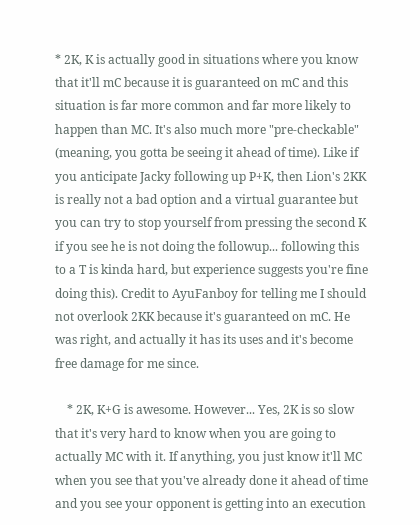* 2K, K is actually good in situations where you know that it'll mC because it is guaranteed on mC and this situation is far more common and far more likely to happen than MC. It's also much more "pre-checkable" (meaning, you gotta be seeing it ahead of time). Like if you anticipate Jacky following up P+K, then Lion's 2KK is really not a bad option and a virtual guarantee but you can try to stop yourself from pressing the second K if you see he is not doing the followup... following this to a T is kinda hard, but experience suggests you're fine doing this). Credit to AyuFanboy for telling me I should not overlook 2KK because it's guaranteed on mC. He was right, and actually it has its uses and it's become free damage for me since.

    * 2K, K+G is awesome. However... Yes, 2K is so slow that it's very hard to know when you are going to actually MC with it. If anything, you just know it'll MC when you see that you've already done it ahead of time and you see your opponent is getting into an execution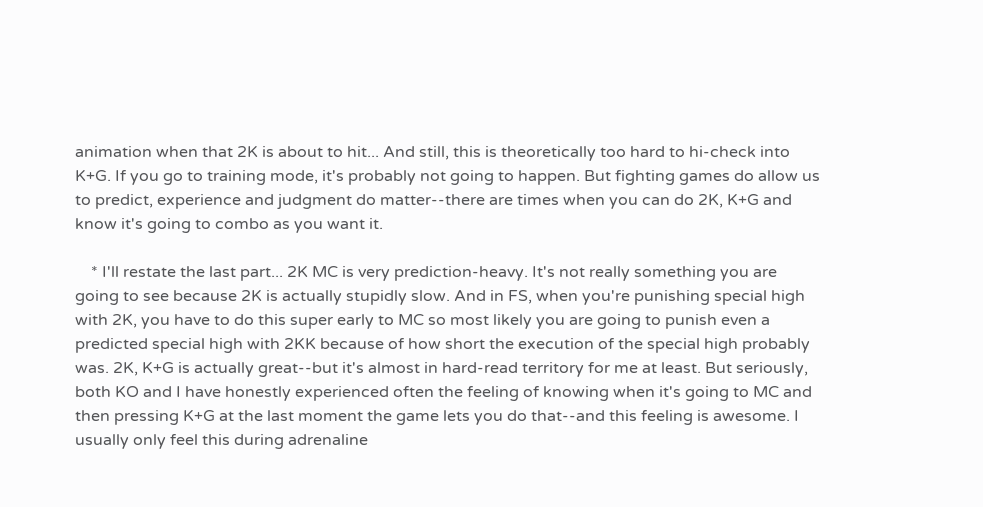animation when that 2K is about to hit... And still, this is theoretically too hard to hi-check into K+G. If you go to training mode, it's probably not going to happen. But fighting games do allow us to predict, experience and judgment do matter--there are times when you can do 2K, K+G and know it's going to combo as you want it.

    * I'll restate the last part... 2K MC is very prediction-heavy. It's not really something you are going to see because 2K is actually stupidly slow. And in FS, when you're punishing special high with 2K, you have to do this super early to MC so most likely you are going to punish even a predicted special high with 2KK because of how short the execution of the special high probably was. 2K, K+G is actually great--but it's almost in hard-read territory for me at least. But seriously, both KO and I have honestly experienced often the feeling of knowing when it's going to MC and then pressing K+G at the last moment the game lets you do that--and this feeling is awesome. I usually only feel this during adrenaline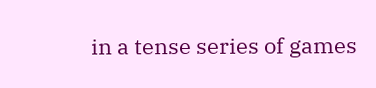in a tense series of games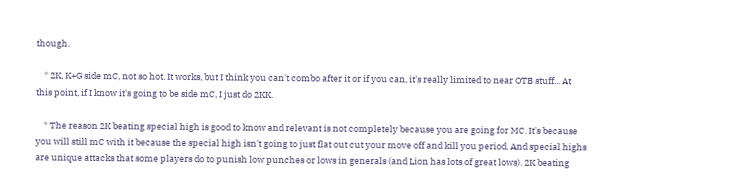though.

    * 2K, K+G side mC, not so hot. It works, but I think you can't combo after it or if you can, it's really limited to near OTB stuff... At this point, if I know it's going to be side mC, I just do 2KK.

    * The reason 2K beating special high is good to know and relevant is not completely because you are going for MC. It's because you will still mC with it because the special high isn't going to just flat out cut your move off and kill you period. And special highs are unique attacks that some players do to punish low punches or lows in generals (and Lion has lots of great lows). 2K beating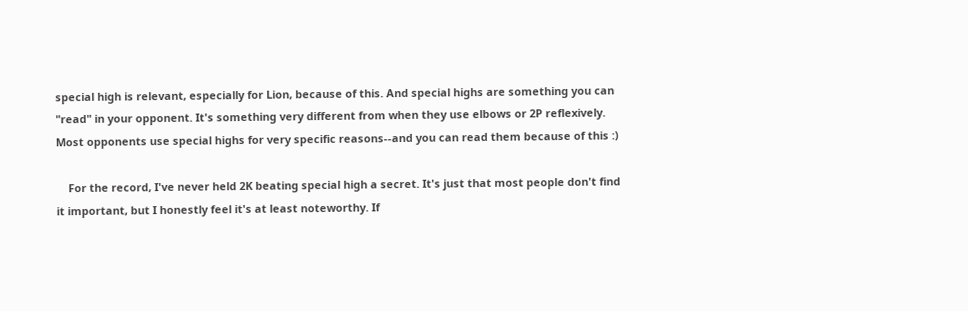special high is relevant, especially for Lion, because of this. And special highs are something you can "read" in your opponent. It's something very different from when they use elbows or 2P reflexively. Most opponents use special highs for very specific reasons--and you can read them because of this :)

    For the record, I've never held 2K beating special high a secret. It's just that most people don't find it important, but I honestly feel it's at least noteworthy. If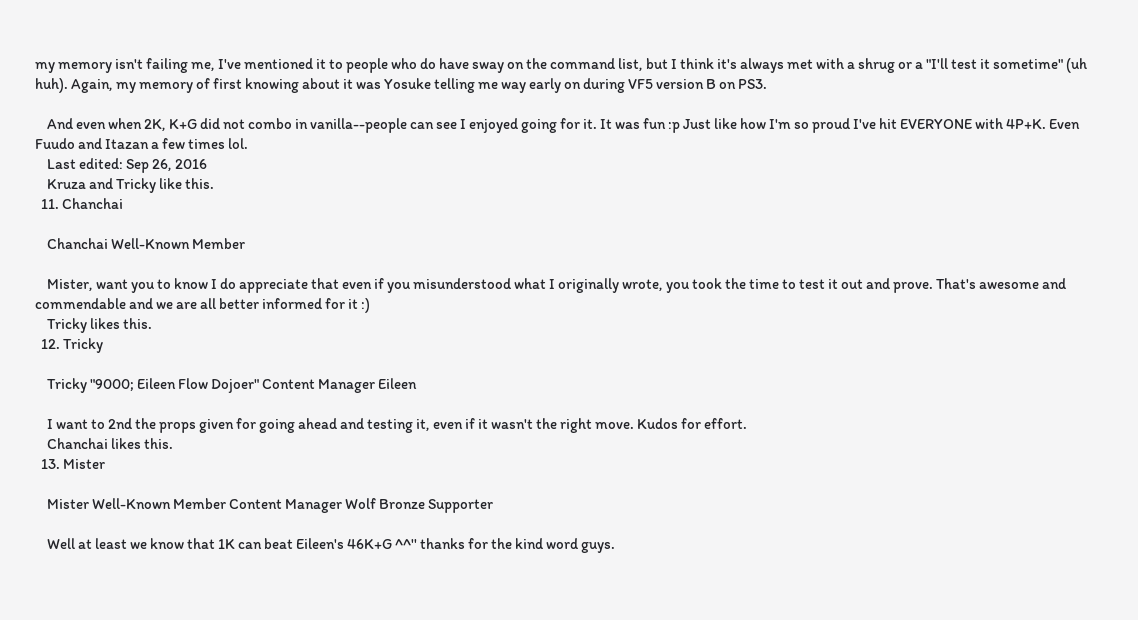my memory isn't failing me, I've mentioned it to people who do have sway on the command list, but I think it's always met with a shrug or a "I'll test it sometime" (uh huh). Again, my memory of first knowing about it was Yosuke telling me way early on during VF5 version B on PS3.

    And even when 2K, K+G did not combo in vanilla--people can see I enjoyed going for it. It was fun :p Just like how I'm so proud I've hit EVERYONE with 4P+K. Even Fuudo and Itazan a few times lol.
    Last edited: Sep 26, 2016
    Kruza and Tricky like this.
  11. Chanchai

    Chanchai Well-Known Member

    Mister, want you to know I do appreciate that even if you misunderstood what I originally wrote, you took the time to test it out and prove. That's awesome and commendable and we are all better informed for it :)
    Tricky likes this.
  12. Tricky

    Tricky "9000; Eileen Flow Dojoer" Content Manager Eileen

    I want to 2nd the props given for going ahead and testing it, even if it wasn't the right move. Kudos for effort.
    Chanchai likes this.
  13. Mister

    Mister Well-Known Member Content Manager Wolf Bronze Supporter

    Well at least we know that 1K can beat Eileen's 46K+G ^^'' thanks for the kind word guys.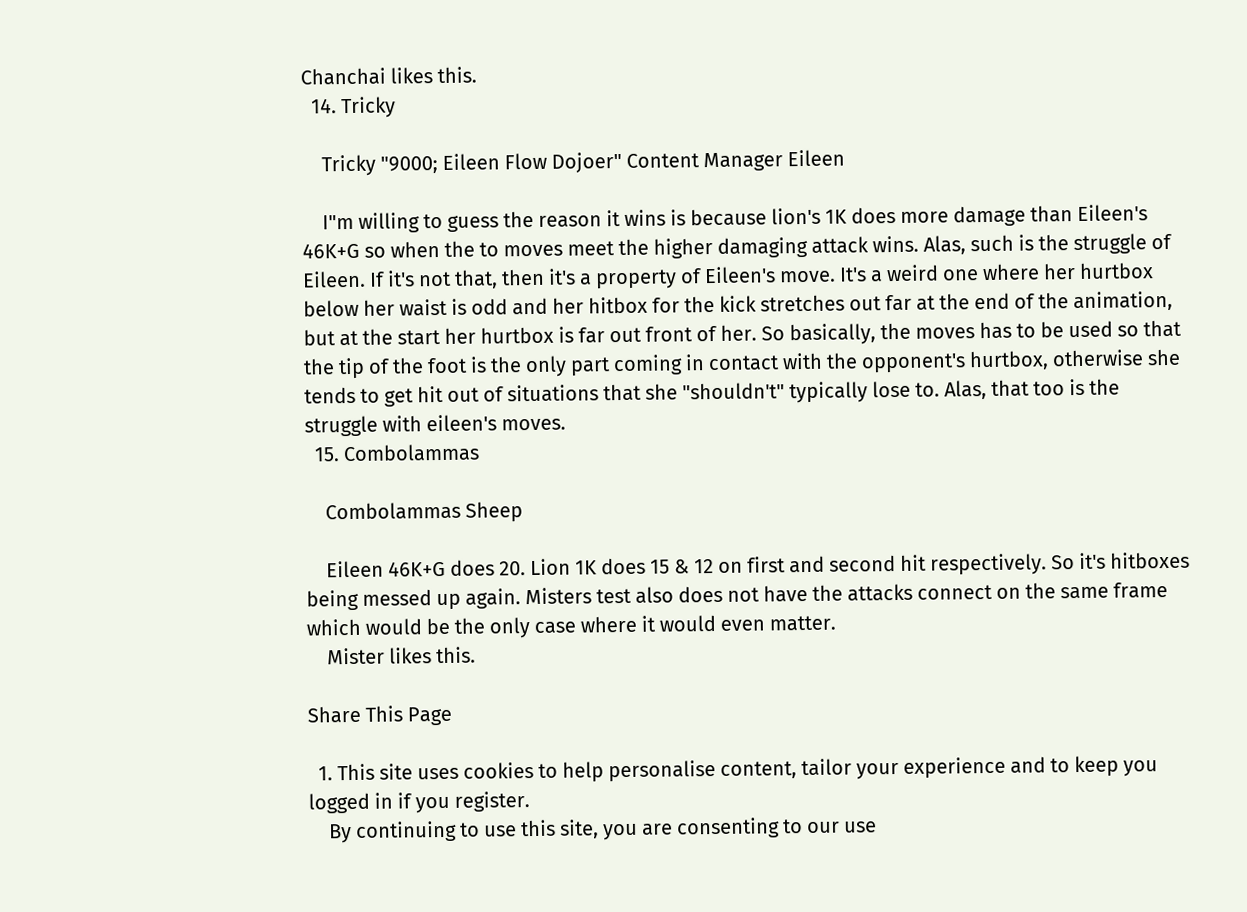Chanchai likes this.
  14. Tricky

    Tricky "9000; Eileen Flow Dojoer" Content Manager Eileen

    I"m willing to guess the reason it wins is because lion's 1K does more damage than Eileen's 46K+G so when the to moves meet the higher damaging attack wins. Alas, such is the struggle of Eileen. If it's not that, then it's a property of Eileen's move. It's a weird one where her hurtbox below her waist is odd and her hitbox for the kick stretches out far at the end of the animation, but at the start her hurtbox is far out front of her. So basically, the moves has to be used so that the tip of the foot is the only part coming in contact with the opponent's hurtbox, otherwise she tends to get hit out of situations that she "shouldn't" typically lose to. Alas, that too is the struggle with eileen's moves.
  15. Combolammas

    Combolammas Sheep

    Eileen 46K+G does 20. Lion 1K does 15 & 12 on first and second hit respectively. So it's hitboxes being messed up again. Misters test also does not have the attacks connect on the same frame which would be the only case where it would even matter.
    Mister likes this.

Share This Page

  1. This site uses cookies to help personalise content, tailor your experience and to keep you logged in if you register.
    By continuing to use this site, you are consenting to our use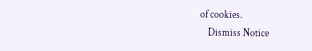of cookies.
    Dismiss Notice